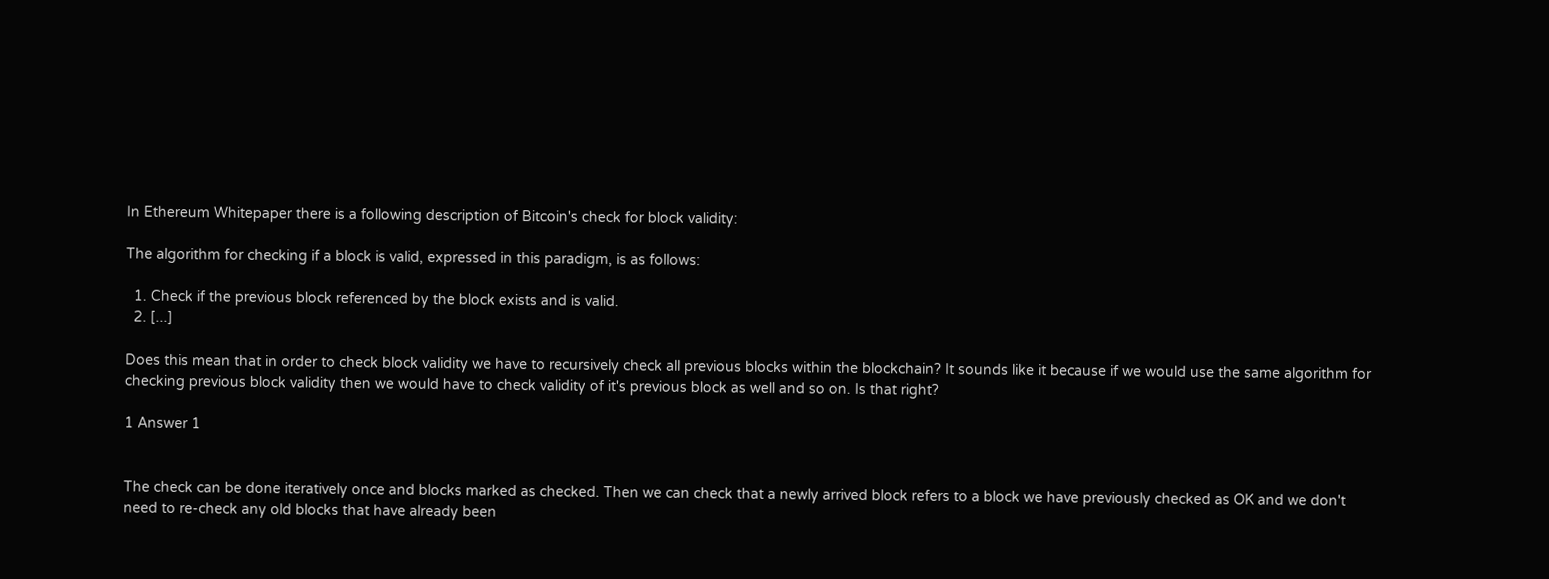In Ethereum Whitepaper there is a following description of Bitcoin's check for block validity:

The algorithm for checking if a block is valid, expressed in this paradigm, is as follows:

  1. Check if the previous block referenced by the block exists and is valid.
  2. [...]

Does this mean that in order to check block validity we have to recursively check all previous blocks within the blockchain? It sounds like it because if we would use the same algorithm for checking previous block validity then we would have to check validity of it's previous block as well and so on. Is that right?

1 Answer 1


The check can be done iteratively once and blocks marked as checked. Then we can check that a newly arrived block refers to a block we have previously checked as OK and we don't need to re-check any old blocks that have already been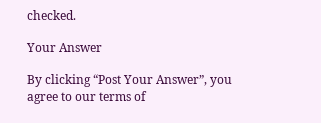checked.

Your Answer

By clicking “Post Your Answer”, you agree to our terms of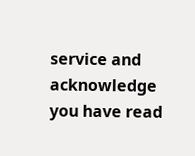service and acknowledge you have read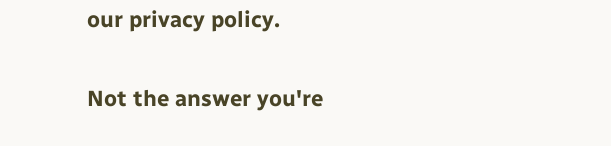our privacy policy.

Not the answer you're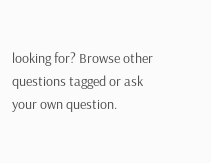looking for? Browse other questions tagged or ask your own question.